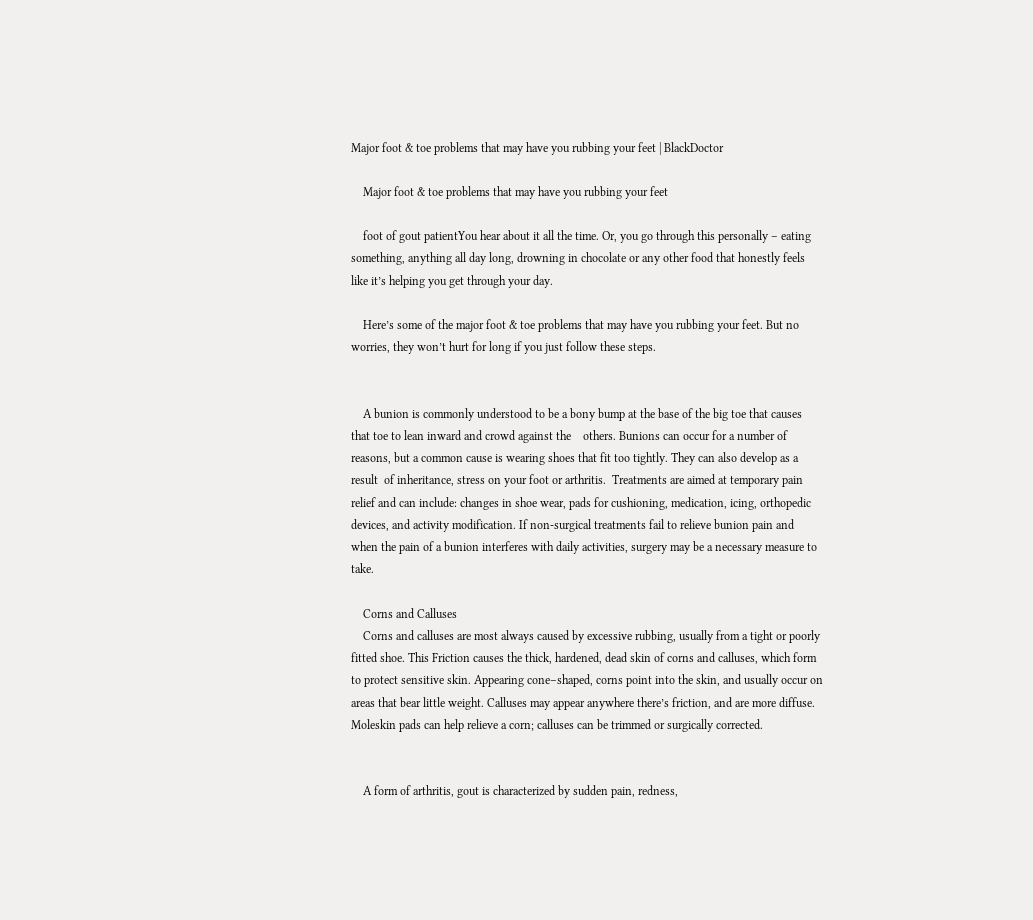Major foot & toe problems that may have you rubbing your feet | BlackDoctor

    Major foot & toe problems that may have you rubbing your feet

    foot of gout patientYou hear about it all the time. Or, you go through this personally – eating something, anything all day long, drowning in chocolate or any other food that honestly feels like it’s helping you get through your day.

    Here’s some of the major foot & toe problems that may have you rubbing your feet. But no worries, they won’t hurt for long if you just follow these steps.


    A bunion is commonly understood to be a bony bump at the base of the big toe that causes that toe to lean inward and crowd against the    others. Bunions can occur for a number of reasons, but a common cause is wearing shoes that fit too tightly. They can also develop as a  result  of inheritance, stress on your foot or arthritis.  Treatments are aimed at temporary pain relief and can include: changes in shoe wear, pads for cushioning, medication, icing, orthopedic devices, and activity modification. If non-surgical treatments fail to relieve bunion pain and when the pain of a bunion interferes with daily activities, surgery may be a necessary measure to take.

    Corns and Calluses
    Corns and calluses are most always caused by excessive rubbing, usually from a tight or poorly fitted shoe. This Friction causes the thick, hardened, dead skin of corns and calluses, which form to protect sensitive skin. Appearing cone–shaped, corns point into the skin, and usually occur on areas that bear little weight. Calluses may appear anywhere there’s friction, and are more diffuse. Moleskin pads can help relieve a corn; calluses can be trimmed or surgically corrected.


    A form of arthritis, gout is characterized by sudden pain, redness,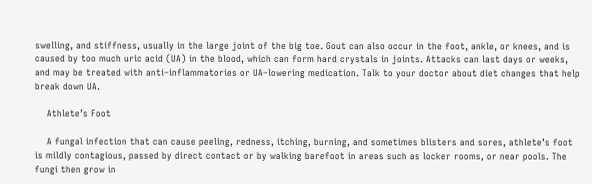swelling, and stiffness, usually in the large joint of the big toe. Gout can also occur in the foot, ankle, or knees, and is caused by too much uric acid (UA) in the blood, which can form hard crystals in joints. Attacks can last days or weeks, and may be treated with anti–inflammatories or UA–lowering medication. Talk to your doctor about diet changes that help break down UA.

    Athlete’s Foot

    A fungal infection that can cause peeling, redness, itching, burning, and sometimes blisters and sores, athlete’s foot is mildly contagious, passed by direct contact or by walking barefoot in areas such as locker rooms, or near pools. The fungi then grow in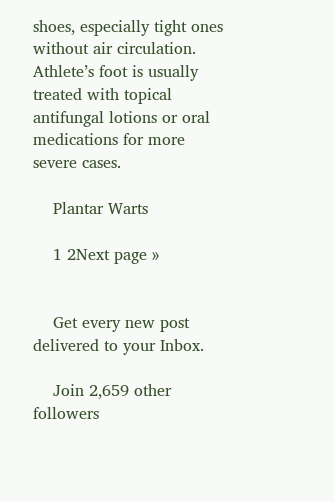shoes, especially tight ones without air circulation. Athlete’s foot is usually treated with topical antifungal lotions or oral medications for more severe cases.

    Plantar Warts

    1 2Next page »


    Get every new post delivered to your Inbox.

    Join 2,659 other followers